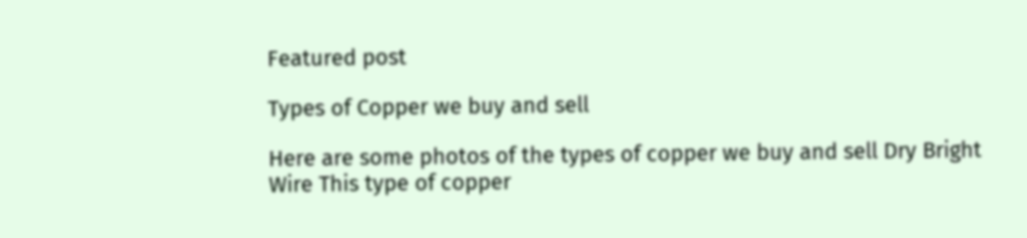Featured post

Types of Copper we buy and sell

Here are some photos of the types of copper we buy and sell Dry Bright Wire This type of copper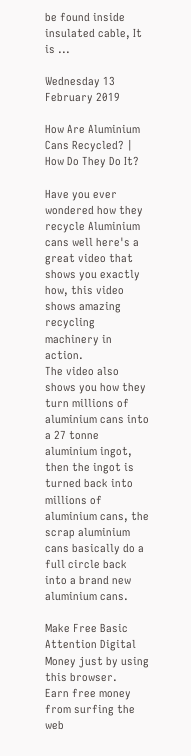be found inside insulated cable, It is ...

Wednesday 13 February 2019

How Are Aluminium Cans Recycled? | How Do They Do It?

Have you ever wondered how they recycle Aluminium cans well here's a great video that shows you exactly how, this video shows amazing recycling machinery in action.
The video also shows you how they turn millions of aluminium cans into a 27 tonne aluminium ingot, then the ingot is turned back into millions of aluminium cans, the scrap aluminium cans basically do a full circle back into a brand new aluminium cans.

Make Free Basic Attention Digital Money just by using this browser.
Earn free money from surfing the web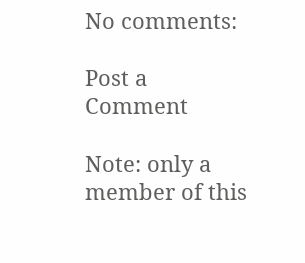No comments:

Post a Comment

Note: only a member of this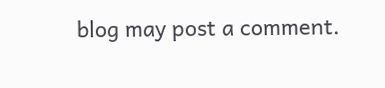blog may post a comment.